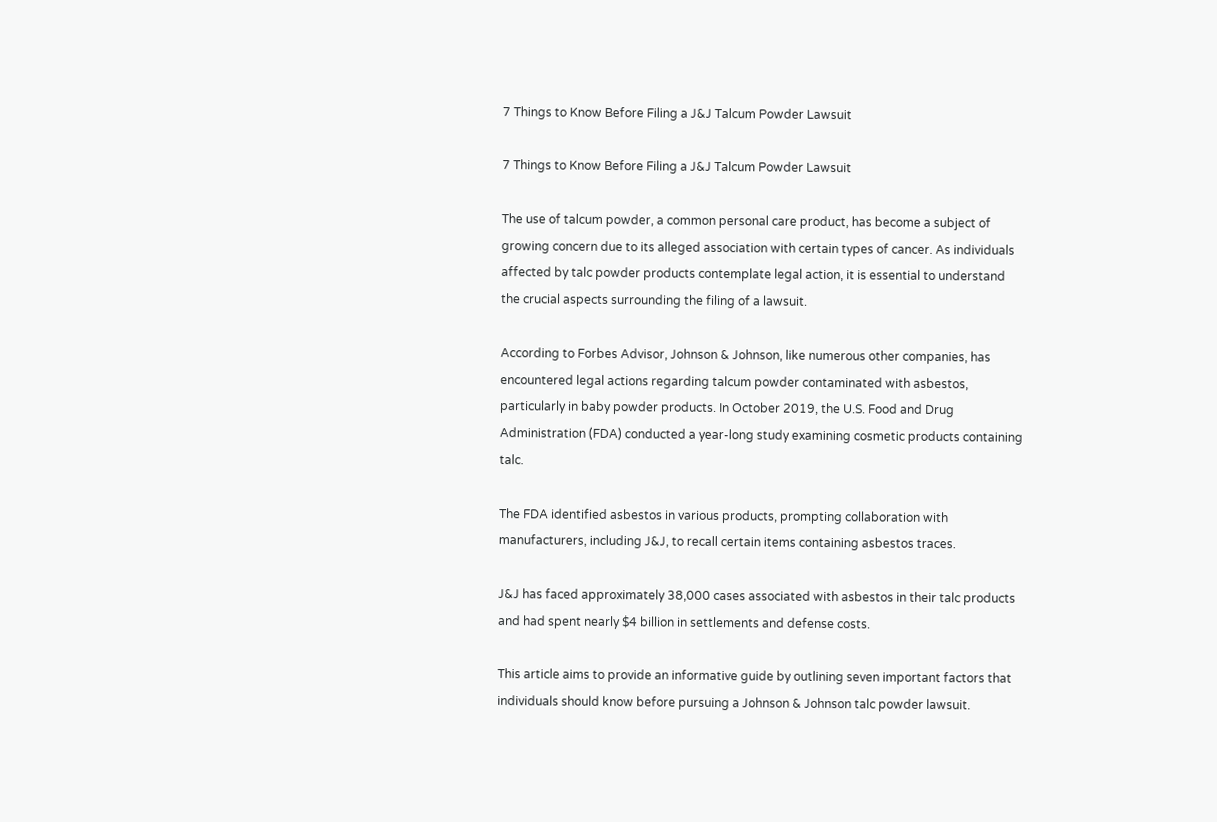7 Things to Know Before Filing a J&J Talcum Powder Lawsuit

7 Things to Know Before Filing a J&J Talcum Powder Lawsuit

The use of talcum powder, a common personal care product, has become a subject of growing concern due to its alleged association with certain types of cancer. As individuals affected by talc powder products contemplate legal action, it is essential to understand the crucial aspects surrounding the filing of a lawsuit.

According to Forbes Advisor, Johnson & Johnson, like numerous other companies, has encountered legal actions regarding talcum powder contaminated with asbestos, particularly in baby powder products. In October 2019, the U.S. Food and Drug Administration (FDA) conducted a year-long study examining cosmetic products containing talc.

The FDA identified asbestos in various products, prompting collaboration with manufacturers, including J&J, to recall certain items containing asbestos traces.

J&J has faced approximately 38,000 cases associated with asbestos in their talc products and had spent nearly $4 billion in settlements and defense costs.

This article aims to provide an informative guide by outlining seven important factors that individuals should know before pursuing a Johnson & Johnson talc powder lawsuit.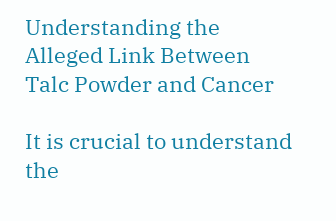Understanding the Alleged Link Between Talc Powder and Cancer

It is crucial to understand the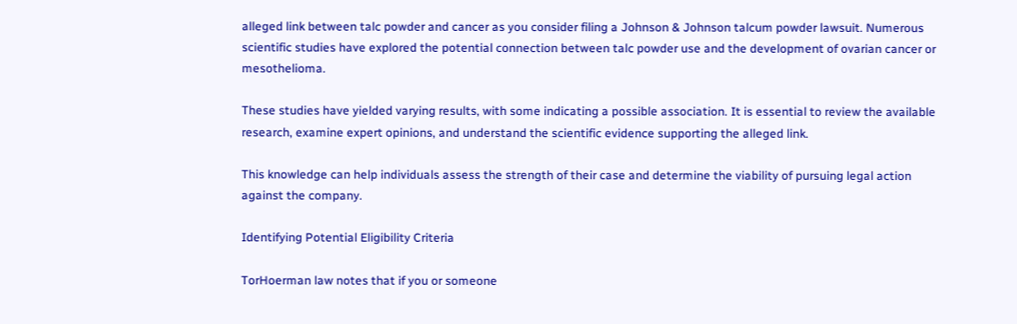alleged link between talc powder and cancer as you consider filing a Johnson & Johnson talcum powder lawsuit. Numerous scientific studies have explored the potential connection between talc powder use and the development of ovarian cancer or mesothelioma.

These studies have yielded varying results, with some indicating a possible association. It is essential to review the available research, examine expert opinions, and understand the scientific evidence supporting the alleged link.

This knowledge can help individuals assess the strength of their case and determine the viability of pursuing legal action against the company.

Identifying Potential Eligibility Criteria

TorHoerman law notes that if you or someone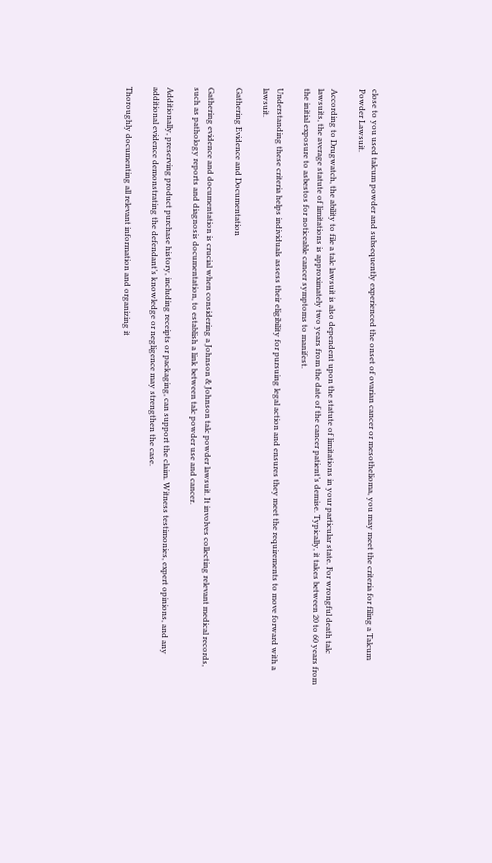close to you used talcum powder and subsequently experienced the onset of ovarian cancer or mesothelioma, you may meet the criteria for filing a Talcum Powder Lawsuit.

According to Drugwatch, the ability to file a talc lawsuit is also dependent upon the statute of limitations in your particular state. For wrongful death talc lawsuits, the average statute of limitations is approximately two years from the date of the cancer patient’s demise. Typically, it takes between 20 to 60 years from the initial exposure to asbestos for noticeable cancer symptoms to manifest.

Understanding these criteria helps individuals assess their eligibility for pursuing legal action and ensures they meet the requirements to move forward with a lawsuit.

Gathering Evidence and Documentation

Gathering evidence and documentation is crucial when considering a Johnson & Johnson talc powder lawsuit. It involves collecting relevant medical records, such as pathology reports and diagnosis documentation, to establish a link between talc powder use and cancer.

Additionally, preserving product purchase history, including receipts or packaging, can support the claim. Witness testimonies, expert opinions, and any additional evidence demonstrating the defendant’s knowledge or negligence may strengthen the case.

Thoroughly documenting all relevant information and organizing it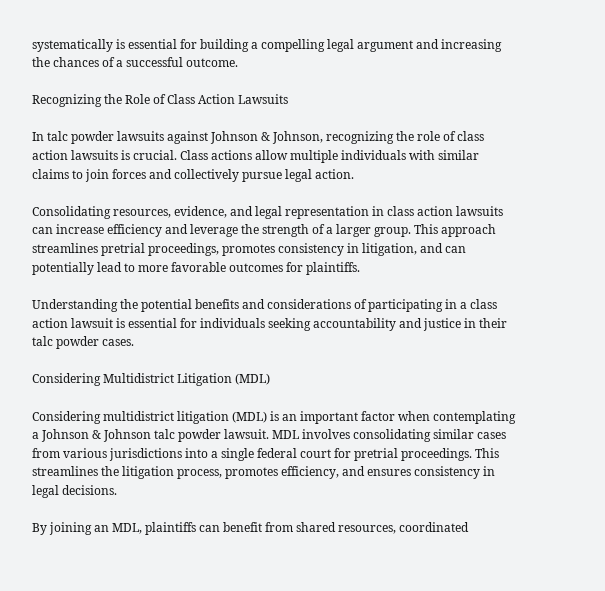systematically is essential for building a compelling legal argument and increasing the chances of a successful outcome.

Recognizing the Role of Class Action Lawsuits

In talc powder lawsuits against Johnson & Johnson, recognizing the role of class action lawsuits is crucial. Class actions allow multiple individuals with similar claims to join forces and collectively pursue legal action.

Consolidating resources, evidence, and legal representation in class action lawsuits can increase efficiency and leverage the strength of a larger group. This approach streamlines pretrial proceedings, promotes consistency in litigation, and can potentially lead to more favorable outcomes for plaintiffs.

Understanding the potential benefits and considerations of participating in a class action lawsuit is essential for individuals seeking accountability and justice in their talc powder cases.

Considering Multidistrict Litigation (MDL)

Considering multidistrict litigation (MDL) is an important factor when contemplating a Johnson & Johnson talc powder lawsuit. MDL involves consolidating similar cases from various jurisdictions into a single federal court for pretrial proceedings. This streamlines the litigation process, promotes efficiency, and ensures consistency in legal decisions.

By joining an MDL, plaintiffs can benefit from shared resources, coordinated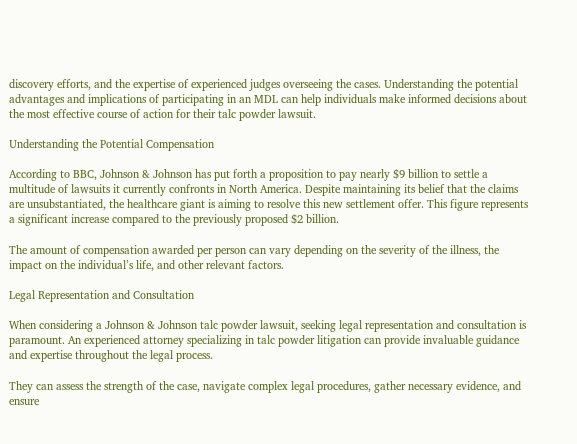discovery efforts, and the expertise of experienced judges overseeing the cases. Understanding the potential advantages and implications of participating in an MDL can help individuals make informed decisions about the most effective course of action for their talc powder lawsuit.

Understanding the Potential Compensation

According to BBC, Johnson & Johnson has put forth a proposition to pay nearly $9 billion to settle a multitude of lawsuits it currently confronts in North America. Despite maintaining its belief that the claims are unsubstantiated, the healthcare giant is aiming to resolve this new settlement offer. This figure represents a significant increase compared to the previously proposed $2 billion.

The amount of compensation awarded per person can vary depending on the severity of the illness, the impact on the individual’s life, and other relevant factors.

Legal Representation and Consultation

When considering a Johnson & Johnson talc powder lawsuit, seeking legal representation and consultation is paramount. An experienced attorney specializing in talc powder litigation can provide invaluable guidance and expertise throughout the legal process.

They can assess the strength of the case, navigate complex legal procedures, gather necessary evidence, and ensure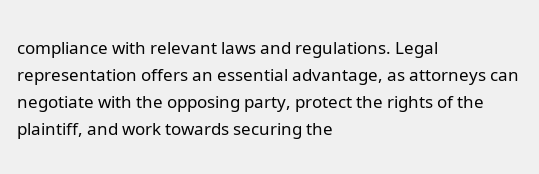compliance with relevant laws and regulations. Legal representation offers an essential advantage, as attorneys can negotiate with the opposing party, protect the rights of the plaintiff, and work towards securing the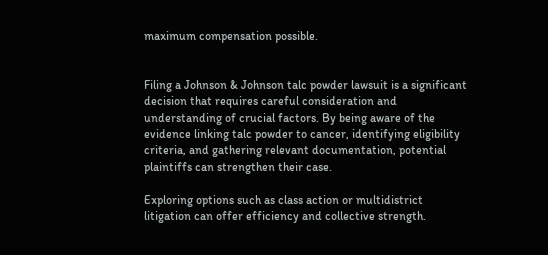maximum compensation possible.


Filing a Johnson & Johnson talc powder lawsuit is a significant decision that requires careful consideration and understanding of crucial factors. By being aware of the evidence linking talc powder to cancer, identifying eligibility criteria, and gathering relevant documentation, potential plaintiffs can strengthen their case.

Exploring options such as class action or multidistrict litigation can offer efficiency and collective strength.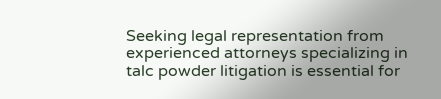Seeking legal representation from experienced attorneys specializing in talc powder litigation is essential for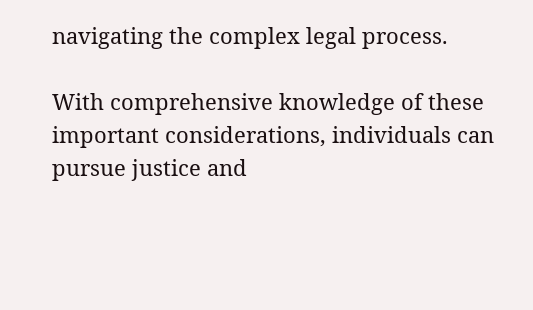navigating the complex legal process.

With comprehensive knowledge of these important considerations, individuals can pursue justice and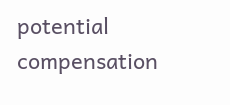potential compensation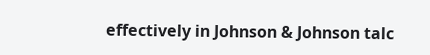effectively in Johnson & Johnson talc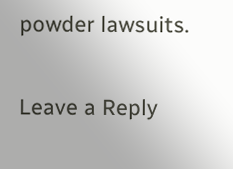powder lawsuits.

Leave a Reply